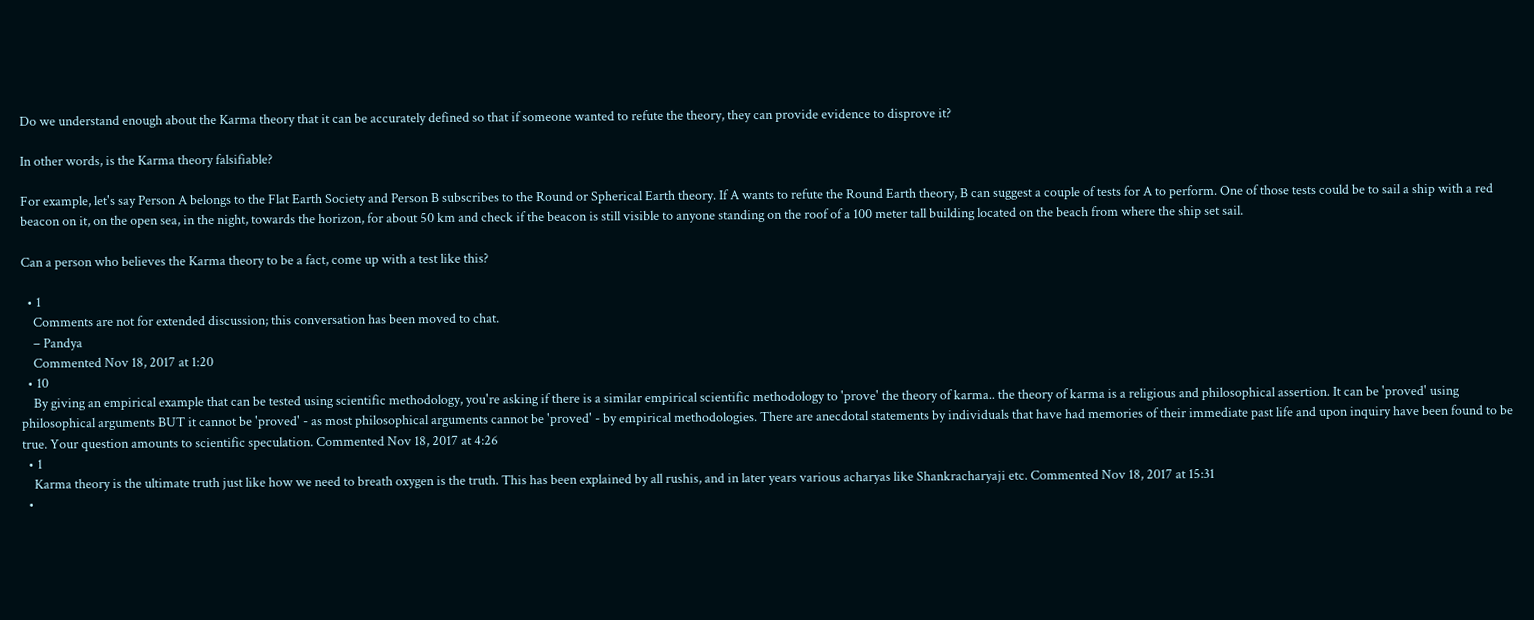Do we understand enough about the Karma theory that it can be accurately defined so that if someone wanted to refute the theory, they can provide evidence to disprove it?

In other words, is the Karma theory falsifiable?

For example, let's say Person A belongs to the Flat Earth Society and Person B subscribes to the Round or Spherical Earth theory. If A wants to refute the Round Earth theory, B can suggest a couple of tests for A to perform. One of those tests could be to sail a ship with a red beacon on it, on the open sea, in the night, towards the horizon, for about 50 km and check if the beacon is still visible to anyone standing on the roof of a 100 meter tall building located on the beach from where the ship set sail.

Can a person who believes the Karma theory to be a fact, come up with a test like this?

  • 1
    Comments are not for extended discussion; this conversation has been moved to chat.
    – Pandya
    Commented Nov 18, 2017 at 1:20
  • 10
    By giving an empirical example that can be tested using scientific methodology, you're asking if there is a similar empirical scientific methodology to 'prove' the theory of karma.. the theory of karma is a religious and philosophical assertion. It can be 'proved' using philosophical arguments BUT it cannot be 'proved' - as most philosophical arguments cannot be 'proved' - by empirical methodologies. There are anecdotal statements by individuals that have had memories of their immediate past life and upon inquiry have been found to be true. Your question amounts to scientific speculation. Commented Nov 18, 2017 at 4:26
  • 1
    Karma theory is the ultimate truth just like how we need to breath oxygen is the truth. This has been explained by all rushis, and in later years various acharyas like Shankracharyaji etc. Commented Nov 18, 2017 at 15:31
  •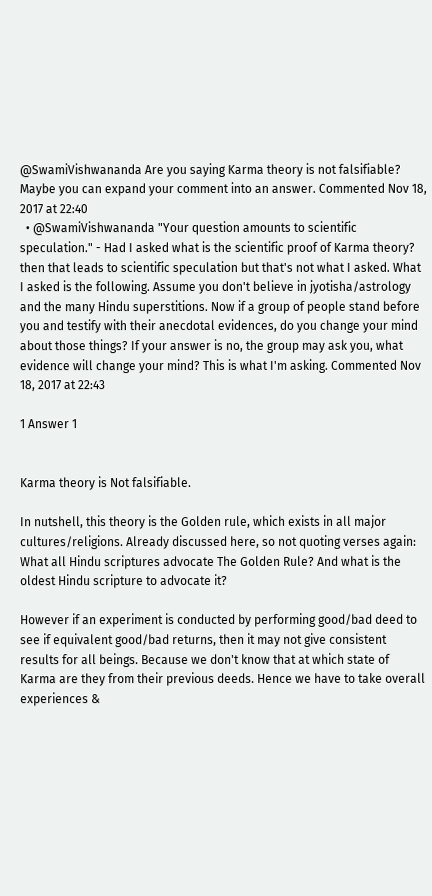@SwamiVishwananda Are you saying Karma theory is not falsifiable? Maybe you can expand your comment into an answer. Commented Nov 18, 2017 at 22:40
  • @SwamiVishwananda "Your question amounts to scientific speculation." - Had I asked what is the scientific proof of Karma theory? then that leads to scientific speculation but that's not what I asked. What I asked is the following. Assume you don't believe in jyotisha/astrology and the many Hindu superstitions. Now if a group of people stand before you and testify with their anecdotal evidences, do you change your mind about those things? If your answer is no, the group may ask you, what evidence will change your mind? This is what I'm asking. Commented Nov 18, 2017 at 22:43

1 Answer 1


Karma theory is Not falsifiable.

In nutshell, this theory is the Golden rule, which exists in all major cultures/religions. Already discussed here, so not quoting verses again:
What all Hindu scriptures advocate The Golden Rule? And what is the oldest Hindu scripture to advocate it?

However if an experiment is conducted by performing good/bad deed to see if equivalent good/bad returns, then it may not give consistent results for all beings. Because we don't know that at which state of Karma are they from their previous deeds. Hence we have to take overall experiences &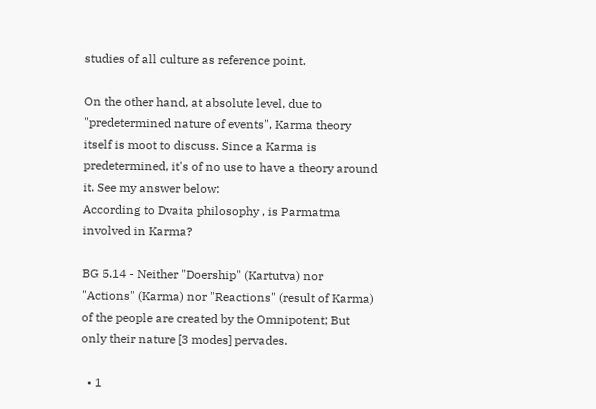studies of all culture as reference point.

On the other hand, at absolute level, due to "predetermined nature of events", Karma theory itself is moot to discuss. Since a Karma is predetermined, it's of no use to have a theory around it. See my answer below:
According to Dvaita philosophy , is Parmatma involved in Karma?

BG 5.14 - Neither "Doership" (Kartutva) nor "Actions" (Karma) nor "Reactions" (result of Karma) of the people are created by the Omnipotent; But only their nature [3 modes] pervades.

  • 1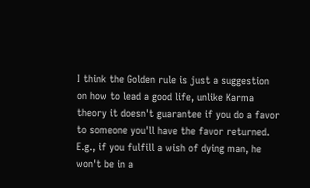I think the Golden rule is just a suggestion on how to lead a good life, unlike Karma theory it doesn't guarantee if you do a favor to someone you'll have the favor returned. E.g., if you fulfill a wish of dying man, he won't be in a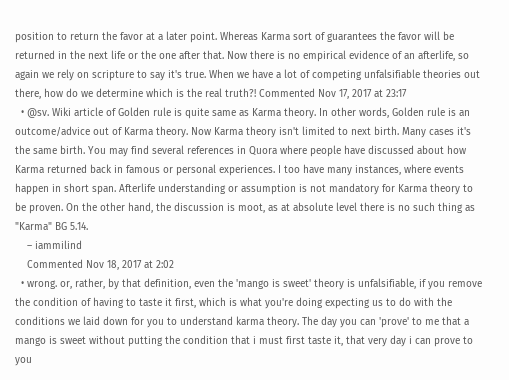position to return the favor at a later point. Whereas Karma sort of guarantees the favor will be returned in the next life or the one after that. Now there is no empirical evidence of an afterlife, so again we rely on scripture to say it's true. When we have a lot of competing unfalsifiable theories out there, how do we determine which is the real truth?! Commented Nov 17, 2017 at 23:17
  • @sv. Wiki article of Golden rule is quite same as Karma theory. In other words, Golden rule is an outcome/advice out of Karma theory. Now Karma theory isn't limited to next birth. Many cases it's the same birth. You may find several references in Quora where people have discussed about how Karma returned back in famous or personal experiences. I too have many instances, where events happen in short span. Afterlife understanding or assumption is not mandatory for Karma theory to be proven. On the other hand, the discussion is moot, as at absolute level there is no such thing as "Karma" BG 5.14.
    – iammilind
    Commented Nov 18, 2017 at 2:02
  • wrong. or, rather, by that definition, even the 'mango is sweet' theory is unfalsifiable, if you remove the condition of having to taste it first, which is what you're doing expecting us to do with the conditions we laid down for you to understand karma theory. The day you can 'prove' to me that a mango is sweet without putting the condition that i must first taste it, that very day i can prove to you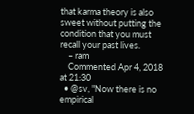that karma theory is also sweet without putting the condition that you must recall your past lives.
    – ram
    Commented Apr 4, 2018 at 21:30
  • @sv, "Now there is no empirical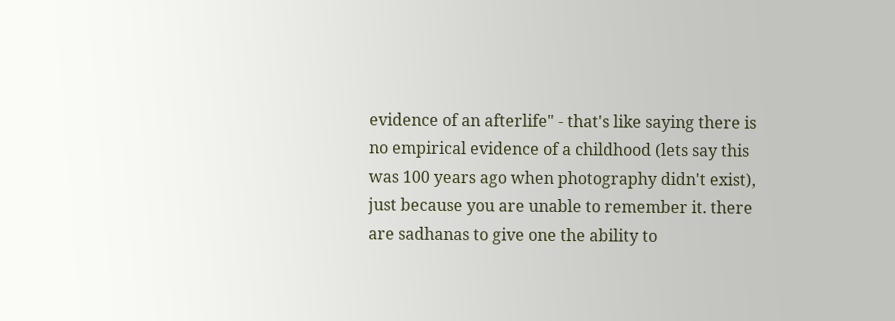evidence of an afterlife" - that's like saying there is no empirical evidence of a childhood (lets say this was 100 years ago when photography didn't exist), just because you are unable to remember it. there are sadhanas to give one the ability to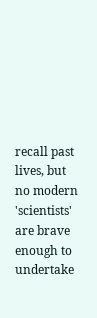recall past lives, but no modern 'scientists' are brave enough to undertake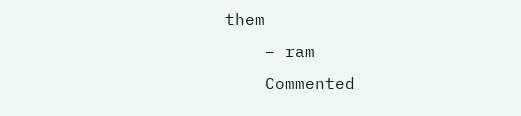them
    – ram
    Commented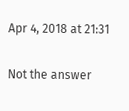Apr 4, 2018 at 21:31

Not the answer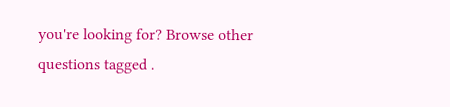you're looking for? Browse other questions tagged .